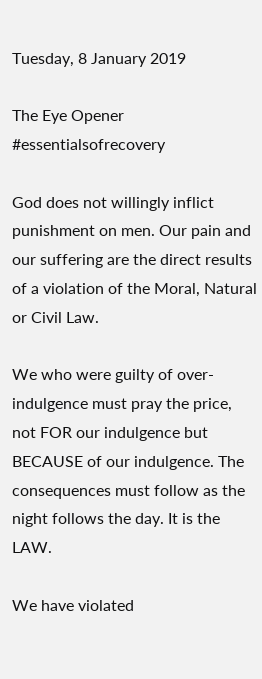Tuesday, 8 January 2019

The Eye Opener #essentialsofrecovery

God does not willingly inflict punishment on men. Our pain and our suffering are the direct results of a violation of the Moral, Natural or Civil Law.

We who were guilty of over-indulgence must pray the price, not FOR our indulgence but BECAUSE of our indulgence. The consequences must follow as the night follows the day. It is the LAW.

We have violated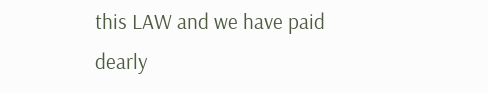this LAW and we have paid dearly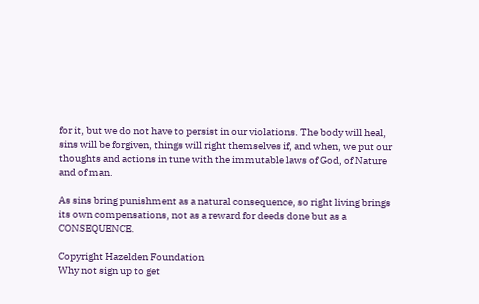for it, but we do not have to persist in our violations. The body will heal, sins will be forgiven, things will right themselves if, and when, we put our thoughts and actions in tune with the immutable laws of God, of Nature and of man.

As sins bring punishment as a natural consequence, so right living brings its own compensations, not as a reward for deeds done but as a CONSEQUENCE.

Copyright Hazelden Foundation
Why not sign up to get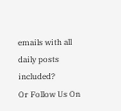emails with all daily posts included?
Or Follow Us On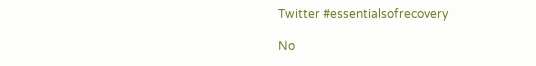Twitter #essentialsofrecovery

No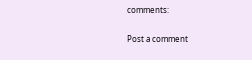comments:

Post a comment